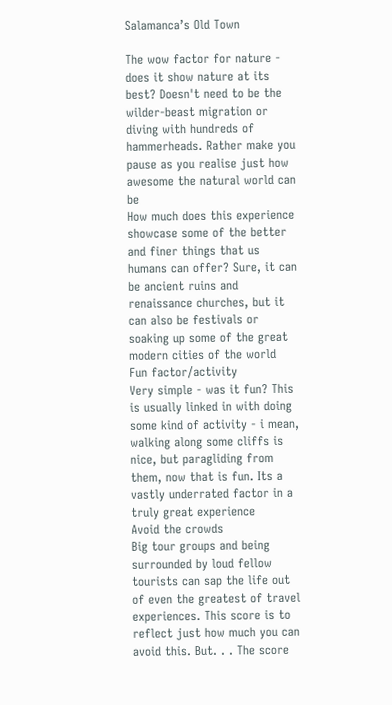Salamanca’s Old Town

The wow factor for nature - does it show nature at its best? Doesn't need to be the wilder-beast migration or diving with hundreds of hammerheads. Rather make you pause as you realise just how awesome the natural world can be
How much does this experience showcase some of the better and finer things that us humans can offer? Sure, it can be ancient ruins and renaissance churches, but it can also be festivals or soaking up some of the great modern cities of the world
Fun factor/activity
Very simple - was it fun? This is usually linked in with doing some kind of activity - i mean, walking along some cliffs is nice, but paragliding from them, now that is fun. Its a vastly underrated factor in a truly great experience
Avoid the crowds
Big tour groups and being surrounded by loud fellow tourists can sap the life out of even the greatest of travel experiences. This score is to reflect just how much you can avoid this. But. . . The score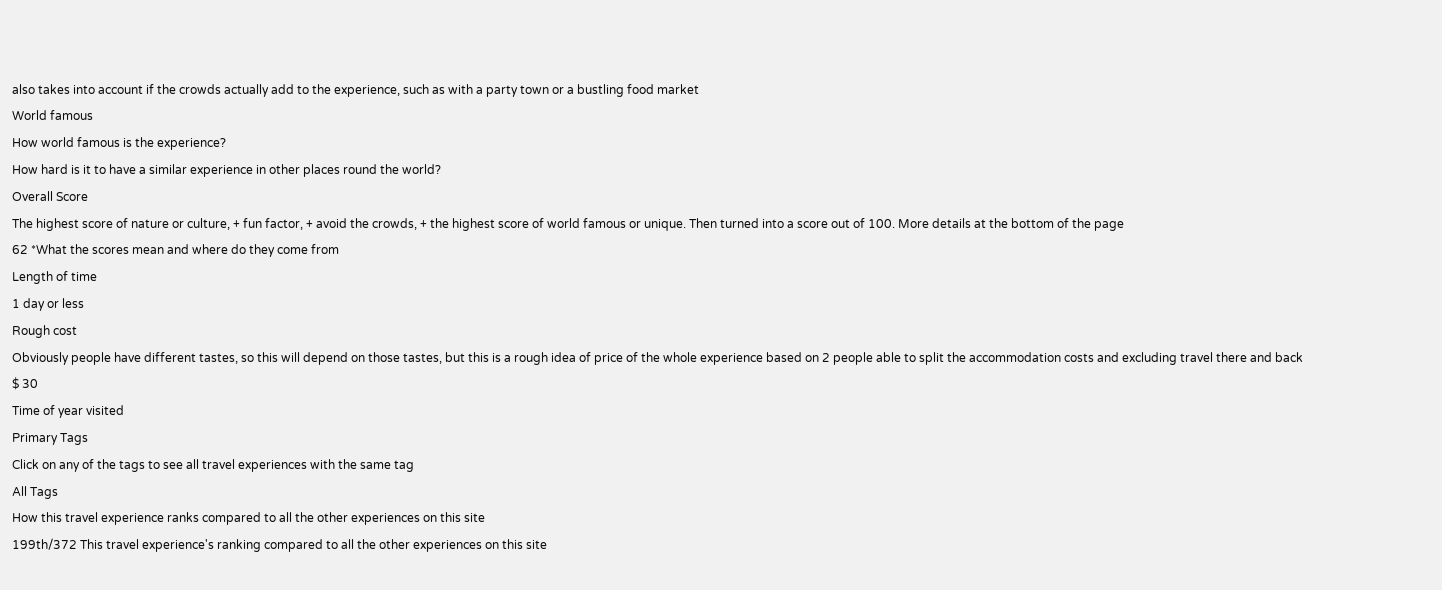also takes into account if the crowds actually add to the experience, such as with a party town or a bustling food market
World famous
How world famous is the experience?
How hard is it to have a similar experience in other places round the world?
Overall Score
The highest score of nature or culture, + fun factor, + avoid the crowds, + the highest score of world famous or unique. Then turned into a score out of 100. More details at the bottom of the page
62 *What the scores mean and where do they come from
Length of time
1 day or less
Rough cost
Obviously people have different tastes, so this will depend on those tastes, but this is a rough idea of price of the whole experience based on 2 people able to split the accommodation costs and excluding travel there and back
$ 30
Time of year visited
Primary Tags
Click on any of the tags to see all travel experiences with the same tag
All Tags
How this travel experience ranks compared to all the other experiences on this site
199th/372 This travel experience's ranking compared to all the other experiences on this site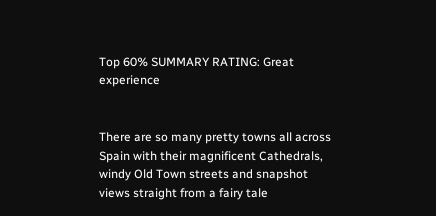Top 60% SUMMARY RATING: Great experience


There are so many pretty towns all across Spain with their magnificent Cathedrals, windy Old Town streets and snapshot views straight from a fairy tale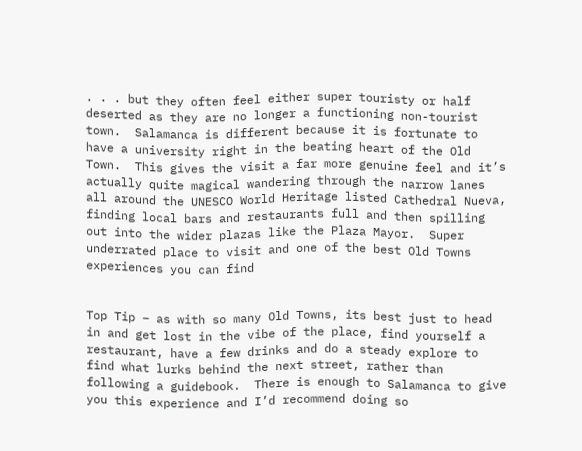. . . but they often feel either super touristy or half deserted as they are no longer a functioning non-tourist town.  Salamanca is different because it is fortunate to have a university right in the beating heart of the Old Town.  This gives the visit a far more genuine feel and it’s actually quite magical wandering through the narrow lanes all around the UNESCO World Heritage listed Cathedral Nueva, finding local bars and restaurants full and then spilling out into the wider plazas like the Plaza Mayor.  Super underrated place to visit and one of the best Old Towns experiences you can find


Top Tip – as with so many Old Towns, its best just to head in and get lost in the vibe of the place, find yourself a restaurant, have a few drinks and do a steady explore to find what lurks behind the next street, rather than following a guidebook.  There is enough to Salamanca to give you this experience and I’d recommend doing so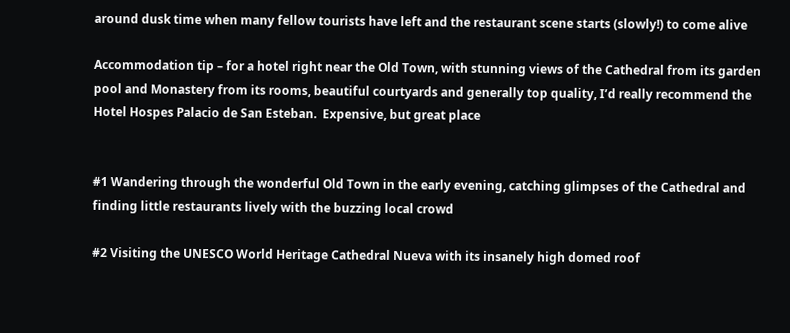around dusk time when many fellow tourists have left and the restaurant scene starts (slowly!) to come alive

Accommodation tip – for a hotel right near the Old Town, with stunning views of the Cathedral from its garden pool and Monastery from its rooms, beautiful courtyards and generally top quality, I’d really recommend the Hotel Hospes Palacio de San Esteban.  Expensive, but great place


#1 Wandering through the wonderful Old Town in the early evening, catching glimpses of the Cathedral and finding little restaurants lively with the buzzing local crowd

#2 Visiting the UNESCO World Heritage Cathedral Nueva with its insanely high domed roof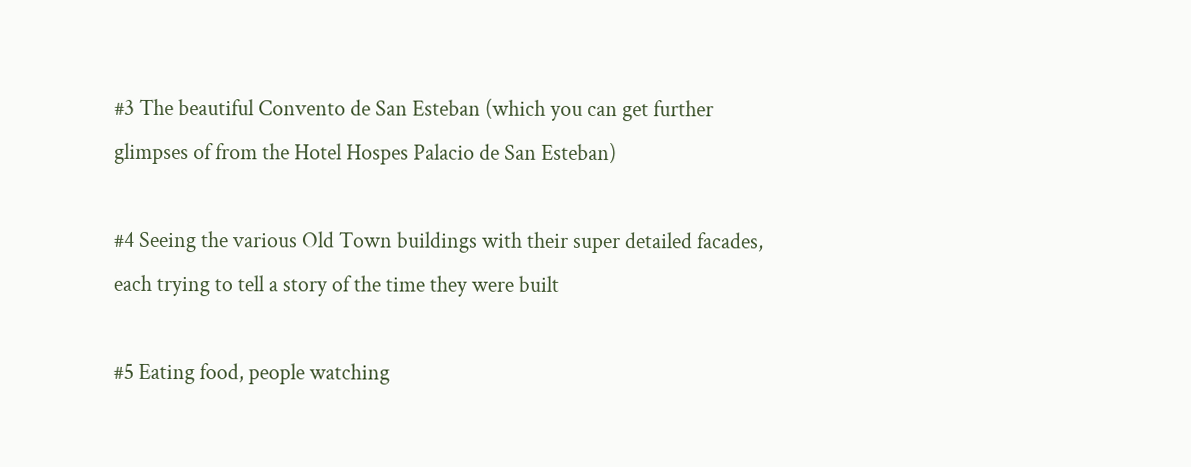#3 The beautiful Convento de San Esteban (which you can get further glimpses of from the Hotel Hospes Palacio de San Esteban)

#4 Seeing the various Old Town buildings with their super detailed facades, each trying to tell a story of the time they were built

#5 Eating food, people watching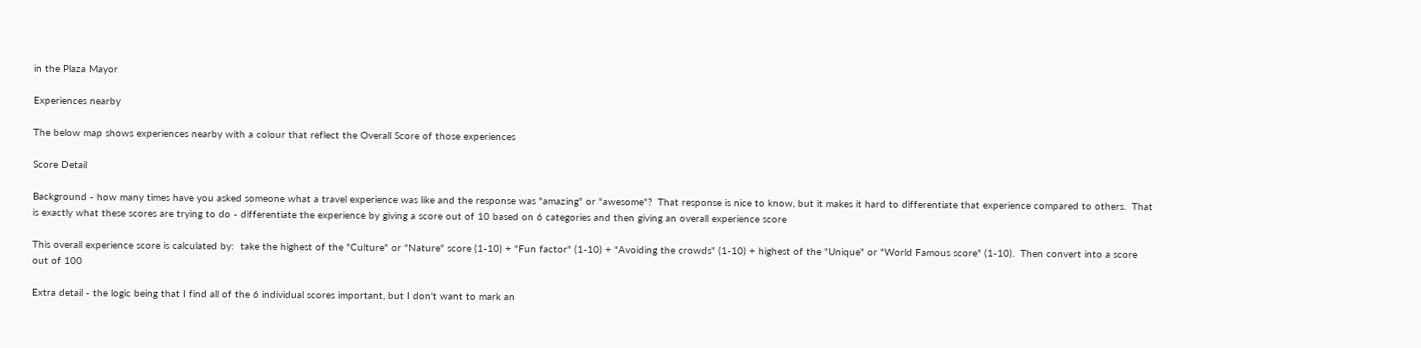in the Plaza Mayor

Experiences nearby

The below map shows experiences nearby with a colour that reflect the Overall Score of those experiences

Score Detail

Background - how many times have you asked someone what a travel experience was like and the response was "amazing" or "awesome"?  That response is nice to know, but it makes it hard to differentiate that experience compared to others.  That is exactly what these scores are trying to do - differentiate the experience by giving a score out of 10 based on 6 categories and then giving an overall experience score

This overall experience score is calculated by:  take the highest of the "Culture" or "Nature" score (1-10) + "Fun factor" (1-10) + "Avoiding the crowds" (1-10) + highest of the "Unique" or "World Famous score" (1-10).  Then convert into a score out of 100

Extra detail - the logic being that I find all of the 6 individual scores important, but I don't want to mark an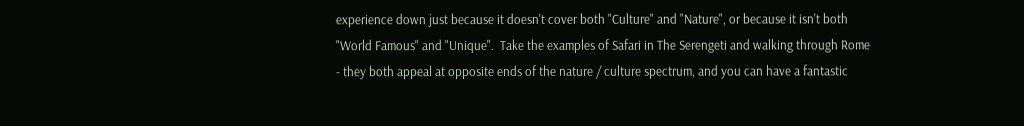experience down just because it doesn't cover both "Culture" and "Nature", or because it isn't both "World Famous" and "Unique".  Take the examples of Safari in The Serengeti and walking through Rome - they both appeal at opposite ends of the nature / culture spectrum, and you can have a fantastic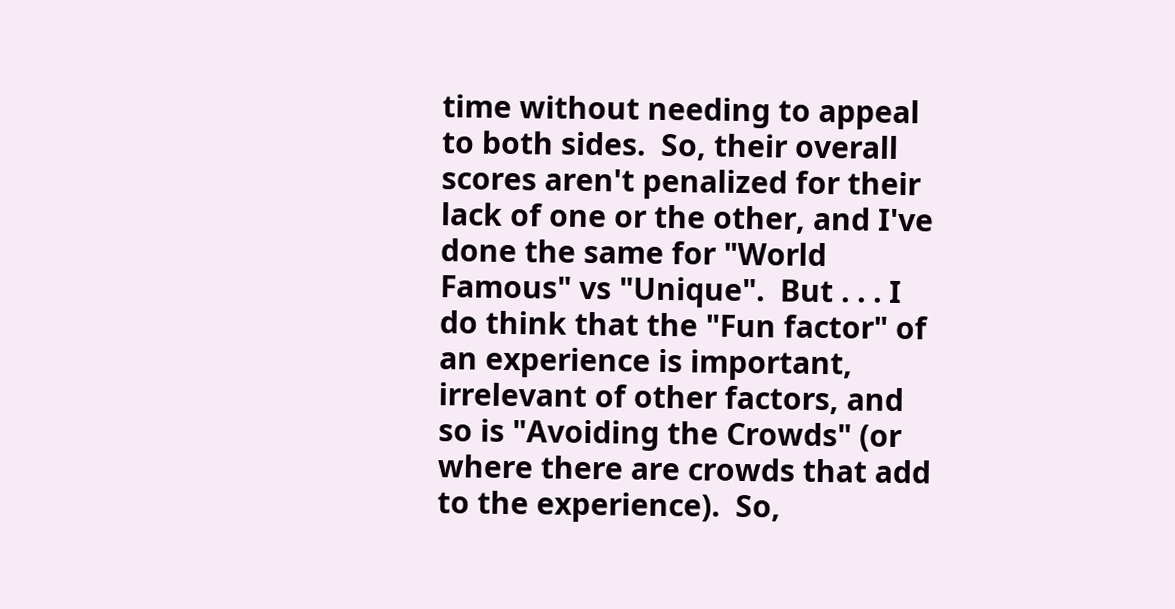time without needing to appeal to both sides.  So, their overall scores aren't penalized for their lack of one or the other, and I've done the same for "World Famous" vs "Unique".  But . . . I do think that the "Fun factor" of an experience is important, irrelevant of other factors, and so is "Avoiding the Crowds" (or where there are crowds that add to the experience).  So,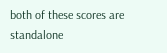both of these scores are standalone